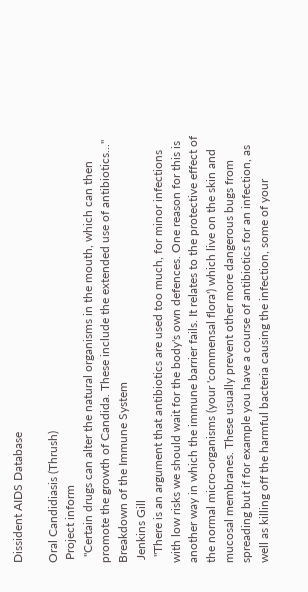Dissident AIDS Database

Oral Candidiasis (Thrush)
 Project inform
  "Certain drugs can alter the natural organisms in the mouth, which can then promote the growth of Candida. These include the extended use of antibiotics..."
Breakdown of the Immune System
 Jenkins Gill
  "There is an argument that antibiotics are used too much, for minor infections with low risks we should wait for the body's own defences. One reason for this is another way in which the immune barrier fails. It relates to the protective effect of the normal micro-organisms (your 'commensal flora') which live on the skin and mucosal membranes. These usually prevent other more dangerous bugs from spreading but if for example you have a course of antibiotics for an infection, as well as killing off the harmful bacteria causing the infection, some of your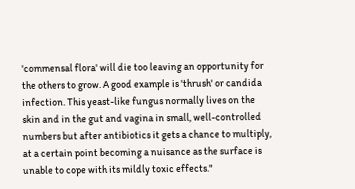'commensal flora' will die too leaving an opportunity for the others to grow. A good example is 'thrush' or candida infection. This yeast-like fungus normally lives on the skin and in the gut and vagina in small, well-controlled numbers but after antibiotics it gets a chance to multiply, at a certain point becoming a nuisance as the surface is unable to cope with its mildly toxic effects."